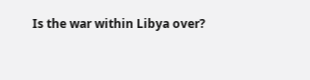Is the war within Libya over?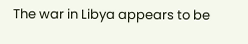The war in Libya appears to be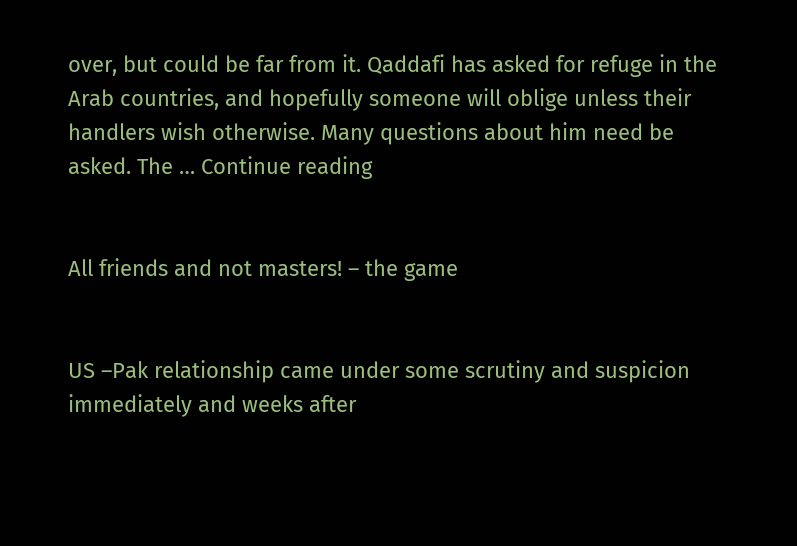over, but could be far from it. Qaddafi has asked for refuge in the Arab countries, and hopefully someone will oblige unless their handlers wish otherwise. Many questions about him need be asked. The … Continue reading


All friends and not masters! – the game


US –Pak relationship came under some scrutiny and suspicion immediately and weeks after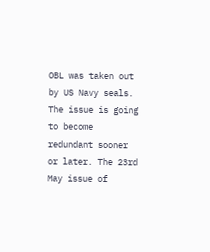OBL was taken out by US Navy seals. The issue is going to become redundant sooner or later. The 23rd May issue of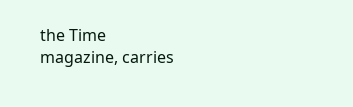the Time magazine, carries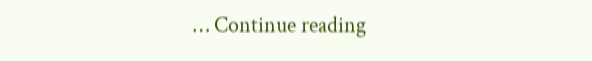… Continue reading